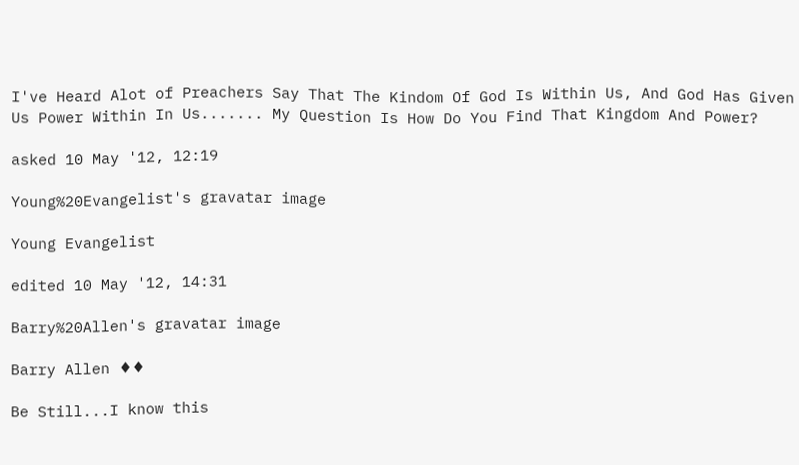I've Heard Alot of Preachers Say That The Kindom Of God Is Within Us, And God Has Given Us Power Within In Us....... My Question Is How Do You Find That Kingdom And Power?

asked 10 May '12, 12:19

Young%20Evangelist's gravatar image

Young Evangelist

edited 10 May '12, 14:31

Barry%20Allen's gravatar image

Barry Allen ♦♦

Be Still...I know this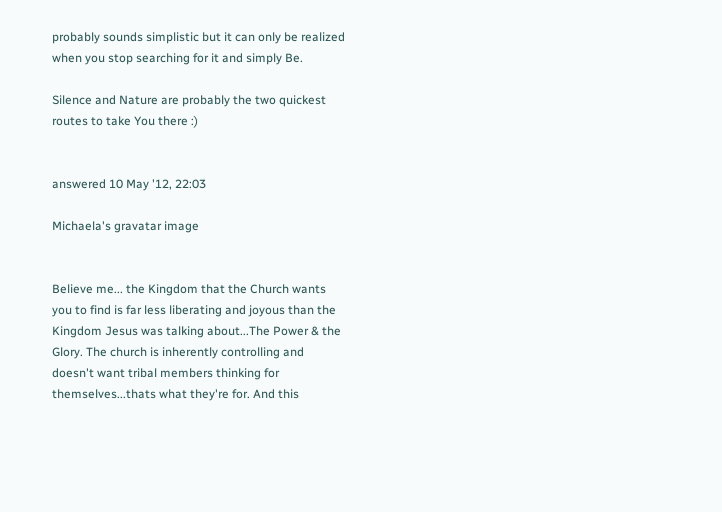probably sounds simplistic but it can only be realized when you stop searching for it and simply Be.

Silence and Nature are probably the two quickest routes to take You there :)


answered 10 May '12, 22:03

Michaela's gravatar image


Believe me... the Kingdom that the Church wants you to find is far less liberating and joyous than the Kingdom Jesus was talking about...The Power & the Glory. The church is inherently controlling and doesn't want tribal members thinking for themselves...thats what they're for. And this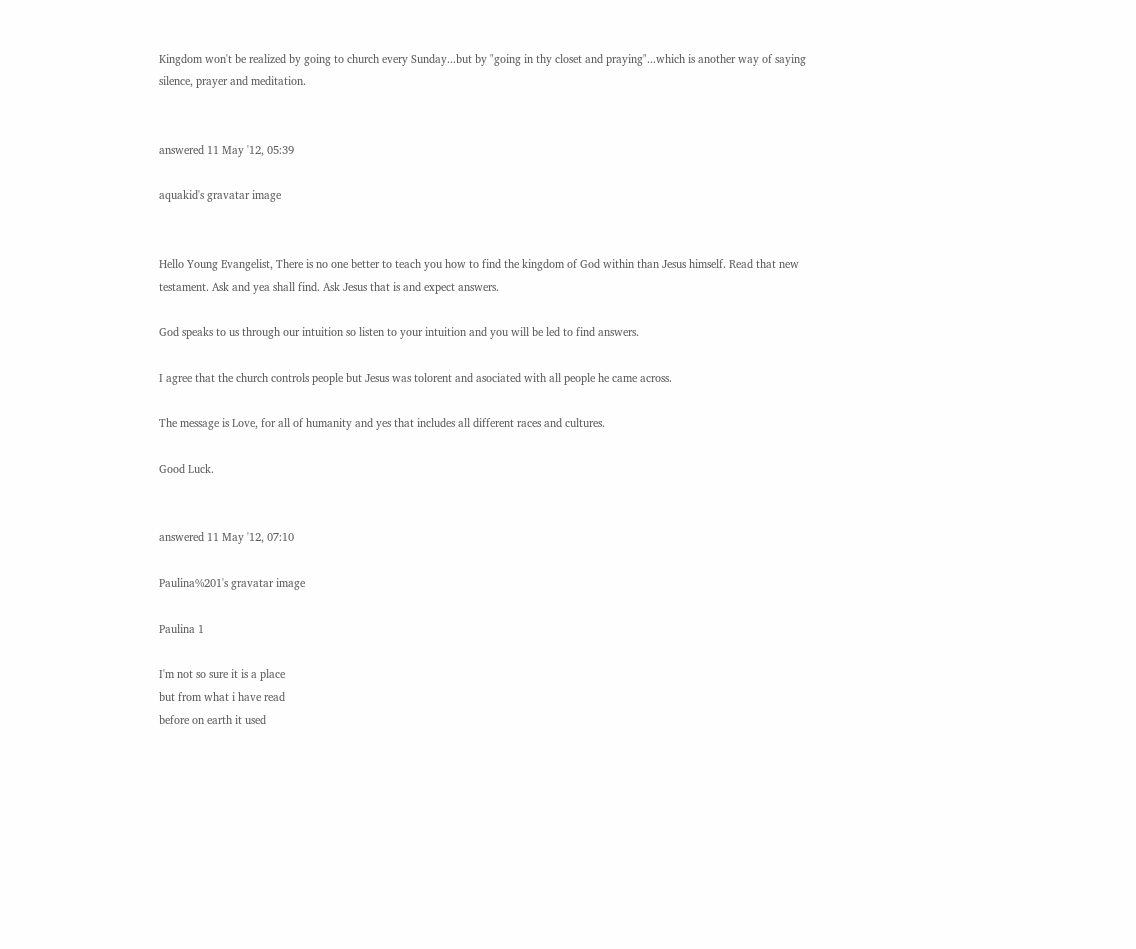Kingdom won't be realized by going to church every Sunday...but by "going in thy closet and praying"...which is another way of saying silence, prayer and meditation.


answered 11 May '12, 05:39

aquakid's gravatar image


Hello Young Evangelist, There is no one better to teach you how to find the kingdom of God within than Jesus himself. Read that new testament. Ask and yea shall find. Ask Jesus that is and expect answers.

God speaks to us through our intuition so listen to your intuition and you will be led to find answers.

I agree that the church controls people but Jesus was tolorent and asociated with all people he came across.

The message is Love, for all of humanity and yes that includes all different races and cultures.

Good Luck.


answered 11 May '12, 07:10

Paulina%201's gravatar image

Paulina 1

I'm not so sure it is a place
but from what i have read
before on earth it used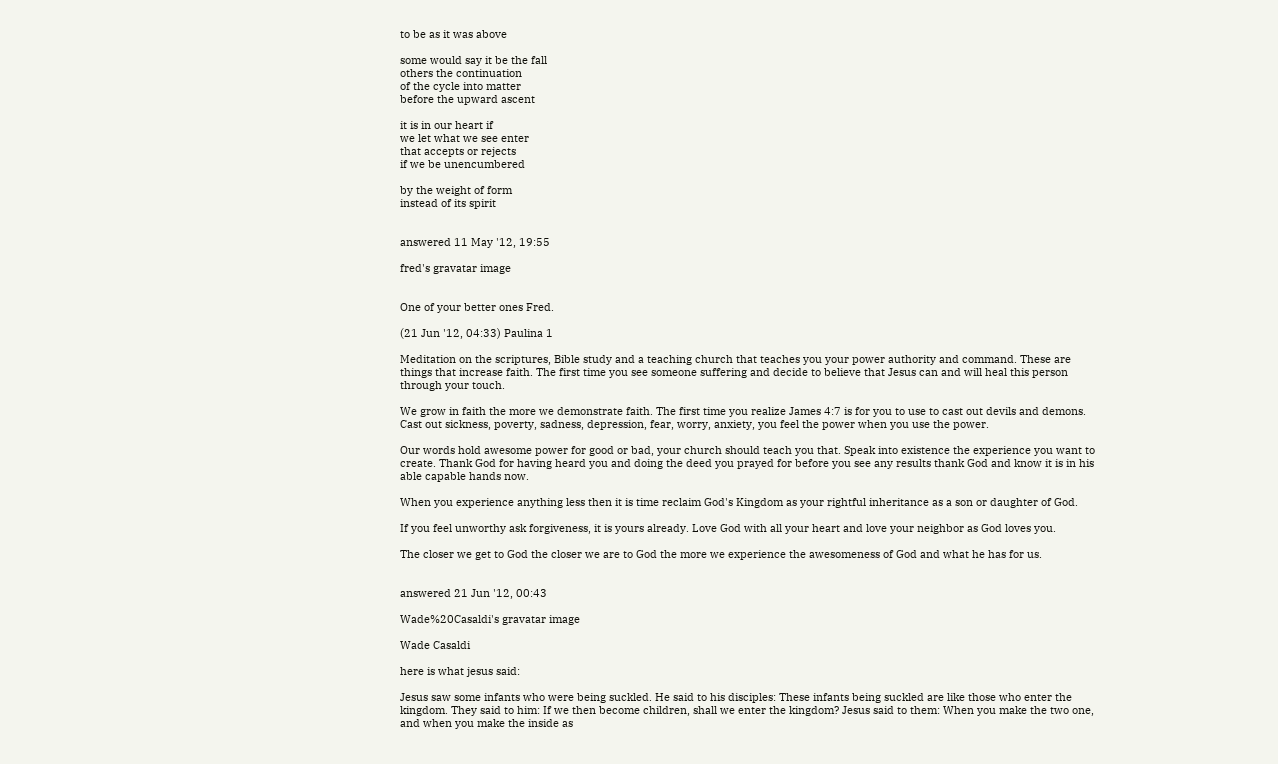to be as it was above

some would say it be the fall
others the continuation
of the cycle into matter
before the upward ascent

it is in our heart if
we let what we see enter
that accepts or rejects
if we be unencumbered

by the weight of form
instead of its spirit


answered 11 May '12, 19:55

fred's gravatar image


One of your better ones Fred.

(21 Jun '12, 04:33) Paulina 1

Meditation on the scriptures, Bible study and a teaching church that teaches you your power authority and command. These are things that increase faith. The first time you see someone suffering and decide to believe that Jesus can and will heal this person through your touch.

We grow in faith the more we demonstrate faith. The first time you realize James 4:7 is for you to use to cast out devils and demons. Cast out sickness, poverty, sadness, depression, fear, worry, anxiety, you feel the power when you use the power.

Our words hold awesome power for good or bad, your church should teach you that. Speak into existence the experience you want to create. Thank God for having heard you and doing the deed you prayed for before you see any results thank God and know it is in his able capable hands now.

When you experience anything less then it is time reclaim God's Kingdom as your rightful inheritance as a son or daughter of God.

If you feel unworthy ask forgiveness, it is yours already. Love God with all your heart and love your neighbor as God loves you.

The closer we get to God the closer we are to God the more we experience the awesomeness of God and what he has for us.


answered 21 Jun '12, 00:43

Wade%20Casaldi's gravatar image

Wade Casaldi

here is what jesus said:

Jesus saw some infants who were being suckled. He said to his disciples: These infants being suckled are like those who enter the kingdom. They said to him: If we then become children, shall we enter the kingdom? Jesus said to them: When you make the two one, and when you make the inside as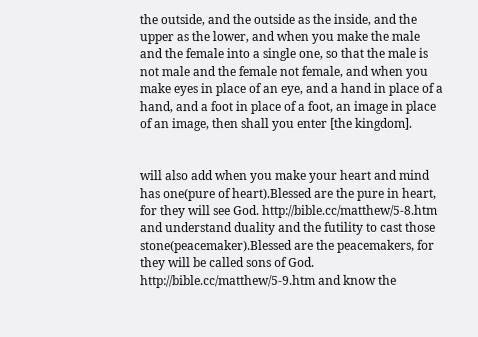the outside, and the outside as the inside, and the upper as the lower, and when you make the male and the female into a single one, so that the male is not male and the female not female, and when you make eyes in place of an eye, and a hand in place of a hand, and a foot in place of a foot, an image in place of an image, then shall you enter [the kingdom].


will also add when you make your heart and mind has one(pure of heart).Blessed are the pure in heart, for they will see God. http://bible.cc/matthew/5-8.htm and understand duality and the futility to cast those stone(peacemaker).Blessed are the peacemakers, for they will be called sons of God. http://bible.cc/matthew/5-9.htm and know the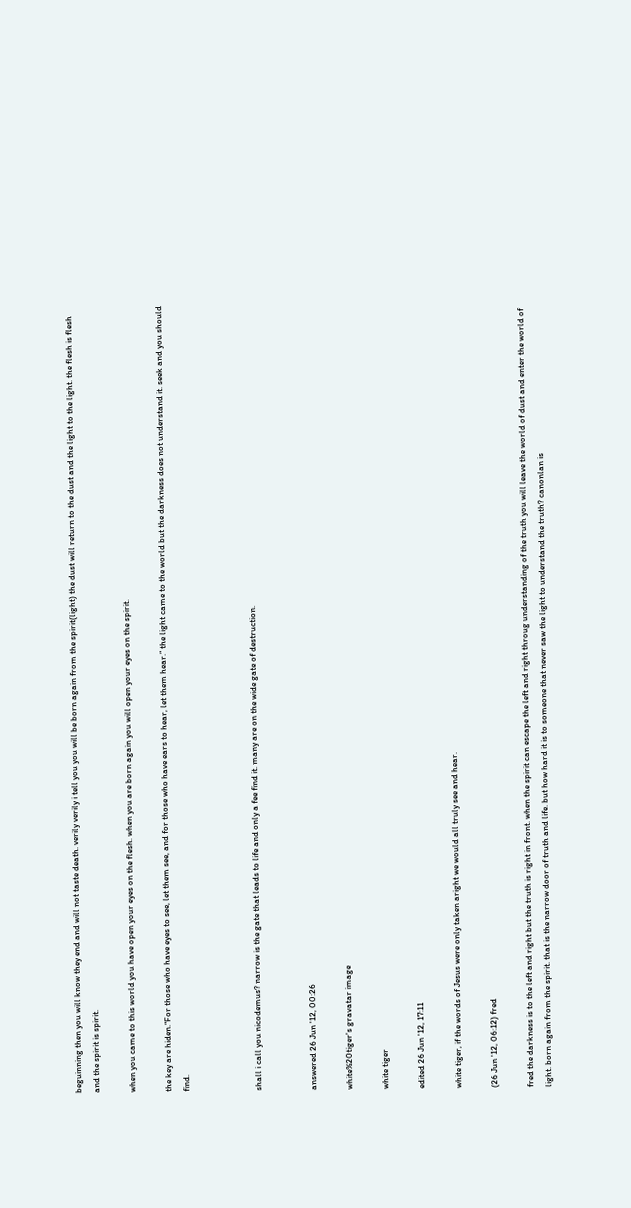beguinning then you will know they end and will not taste death. verily verily i tell you you will be born again from the spirit(light) the dust will return to the dust and the light to the light. the flesh is flesh and the spirit is spirit.

when you came to this world you have open your eyes on the flesh. when you are born again you will open your eyes on the spirit.

the key are hiden.“For those who have eyes to see, let them see, and for those who have ears to hear, let them hear.” the light came to the world but the darkness does not understand it. seek and you should find.



shall i call you nicodemus? narrow is the gate that leads to life and only a fee find it. many are on the wide gate of destruction.


answered 26 Jun '12, 00:26

white%20tiger's gravatar image

white tiger

edited 26 Jun '12, 17:11

white tiger, if the words of Jesus were only taken aright we would all truly see and hear.

(26 Jun '12, 06:12) fred

fred the darkness is to the left and right but the truth is right in front. when the spirit can escape the left and right throug understanding of the truth you will leave the world of dust and enter the world of light. born again from the spirit. that is the narrow door of truth and life. but how hard it is to someone that never saw the light to understand the truth? canonlan is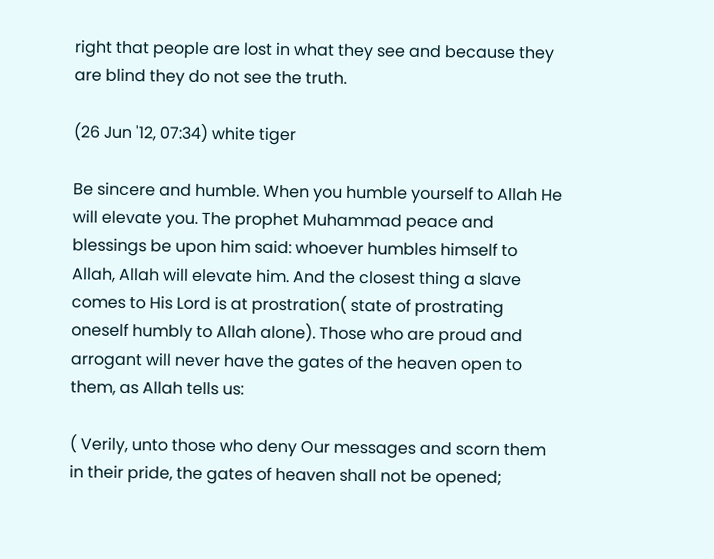right that people are lost in what they see and because they are blind they do not see the truth.

(26 Jun '12, 07:34) white tiger

Be sincere and humble. When you humble yourself to Allah He will elevate you. The prophet Muhammad peace and blessings be upon him said: whoever humbles himself to Allah, Allah will elevate him. And the closest thing a slave comes to His Lord is at prostration( state of prostrating oneself humbly to Allah alone). Those who are proud and arrogant will never have the gates of the heaven open to them, as Allah tells us:

( Verily, unto those who deny Our messages and scorn them in their pride, the gates of heaven shall not be opened;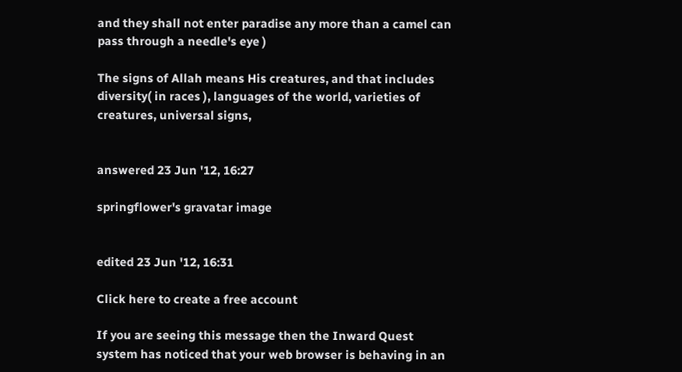and they shall not enter paradise any more than a camel can pass through a needle's eye )

The signs of Allah means His creatures, and that includes diversity( in races ), languages of the world, varieties of creatures, universal signs,


answered 23 Jun '12, 16:27

springflower's gravatar image


edited 23 Jun '12, 16:31

Click here to create a free account

If you are seeing this message then the Inward Quest system has noticed that your web browser is behaving in an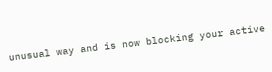unusual way and is now blocking your active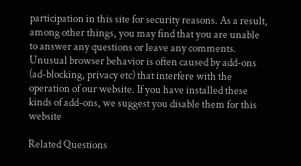participation in this site for security reasons. As a result, among other things, you may find that you are unable to answer any questions or leave any comments. Unusual browser behavior is often caused by add-ons (ad-blocking, privacy etc) that interfere with the operation of our website. If you have installed these kinds of add-ons, we suggest you disable them for this website

Related Questions